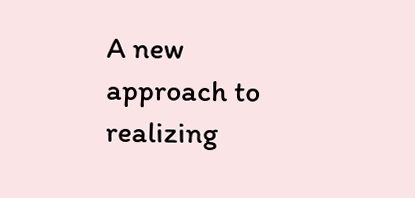A new approach to realizing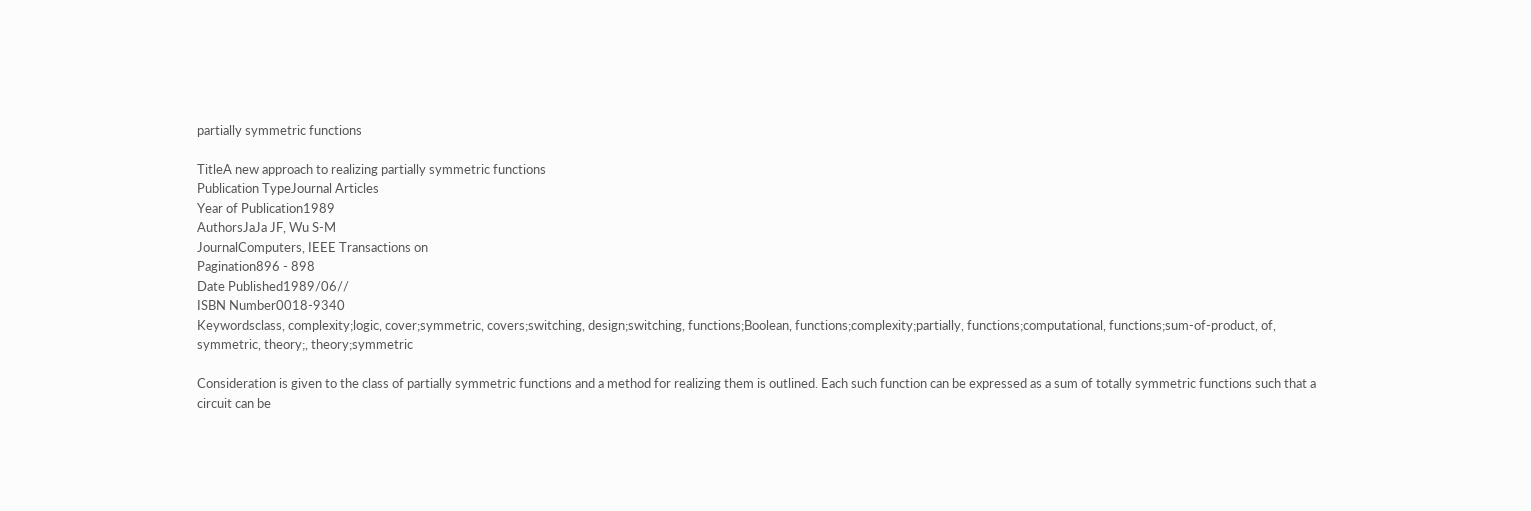partially symmetric functions

TitleA new approach to realizing partially symmetric functions
Publication TypeJournal Articles
Year of Publication1989
AuthorsJaJa JF, Wu S-M
JournalComputers, IEEE Transactions on
Pagination896 - 898
Date Published1989/06//
ISBN Number0018-9340
Keywordsclass, complexity;logic, cover;symmetric, covers;switching, design;switching, functions;Boolean, functions;complexity;partially, functions;computational, functions;sum-of-product, of, symmetric, theory;, theory;symmetric

Consideration is given to the class of partially symmetric functions and a method for realizing them is outlined. Each such function can be expressed as a sum of totally symmetric functions such that a circuit can be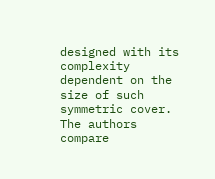designed with its complexity dependent on the size of such symmetric cover. The authors compare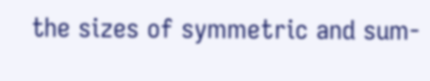the sizes of symmetric and sum-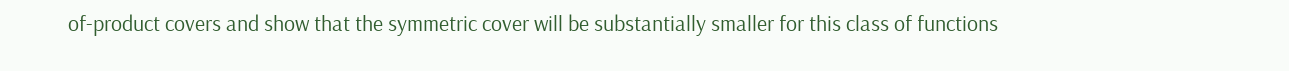of-product covers and show that the symmetric cover will be substantially smaller for this class of functions